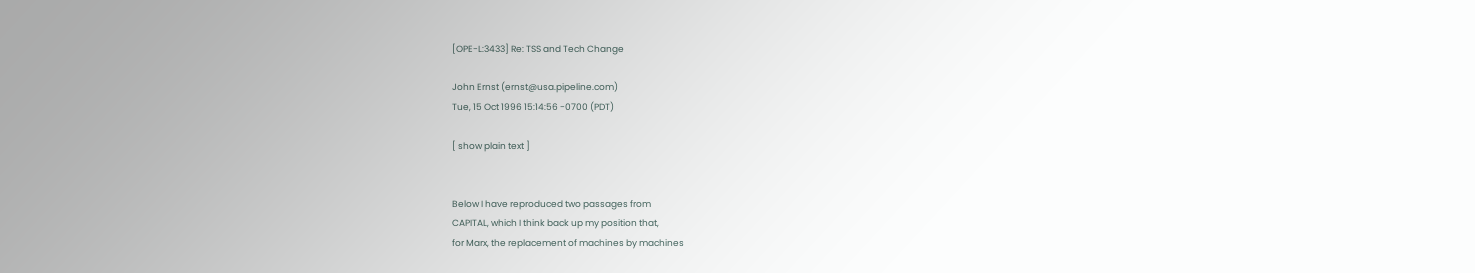[OPE-L:3433] Re: TSS and Tech Change

John Ernst (ernst@usa.pipeline.com)
Tue, 15 Oct 1996 15:14:56 -0700 (PDT)

[ show plain text ]


Below I have reproduced two passages from
CAPITAL, which I think back up my position that,
for Marx, the replacement of machines by machines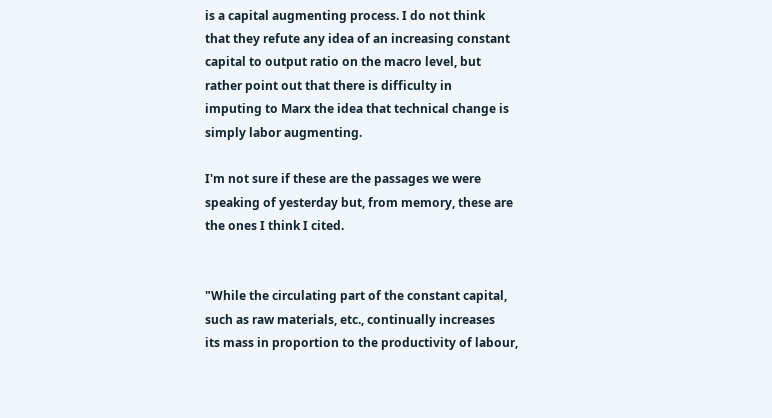is a capital augmenting process. I do not think
that they refute any idea of an increasing constant
capital to output ratio on the macro level, but
rather point out that there is difficulty in
imputing to Marx the idea that technical change is
simply labor augmenting.

I'm not sure if these are the passages we were
speaking of yesterday but, from memory, these are
the ones I think I cited.


"While the circulating part of the constant capital,
such as raw materials, etc., continually increases
its mass in proportion to the productivity of labour,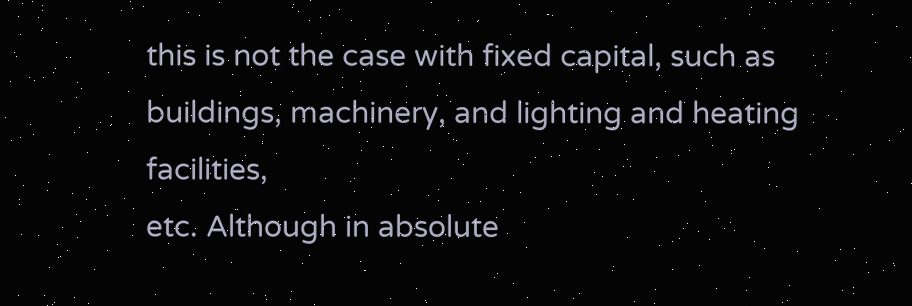this is not the case with fixed capital, such as
buildings, machinery, and lighting and heating facilities,
etc. Although in absolute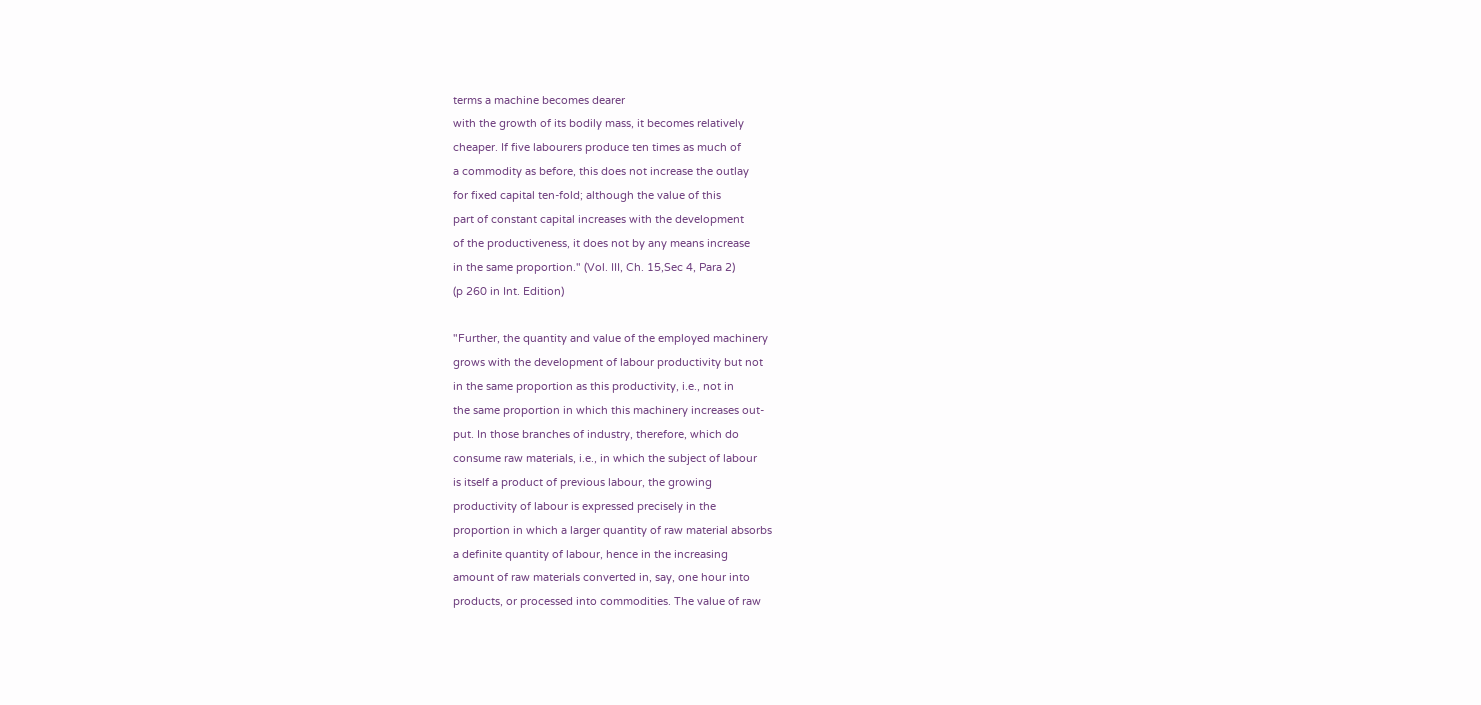terms a machine becomes dearer
with the growth of its bodily mass, it becomes relatively
cheaper. If five labourers produce ten times as much of
a commodity as before, this does not increase the outlay
for fixed capital ten-fold; although the value of this
part of constant capital increases with the development
of the productiveness, it does not by any means increase
in the same proportion." (Vol. III, Ch. 15,Sec 4, Para 2)
(p 260 in Int. Edition)

"Further, the quantity and value of the employed machinery
grows with the development of labour productivity but not
in the same proportion as this productivity, i.e., not in
the same proportion in which this machinery increases out-
put. In those branches of industry, therefore, which do
consume raw materials, i.e., in which the subject of labour
is itself a product of previous labour, the growing
productivity of labour is expressed precisely in the
proportion in which a larger quantity of raw material absorbs
a definite quantity of labour, hence in the increasing
amount of raw materials converted in, say, one hour into
products, or processed into commodities. The value of raw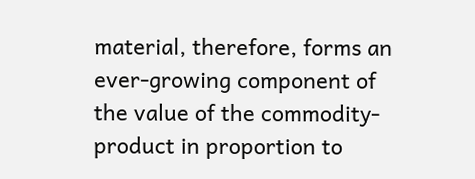material, therefore, forms an ever-growing component of
the value of the commodity-product in proportion to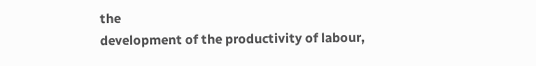the
development of the productivity of labour,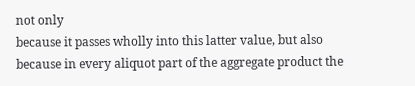not only
because it passes wholly into this latter value, but also
because in every aliquot part of the aggregate product the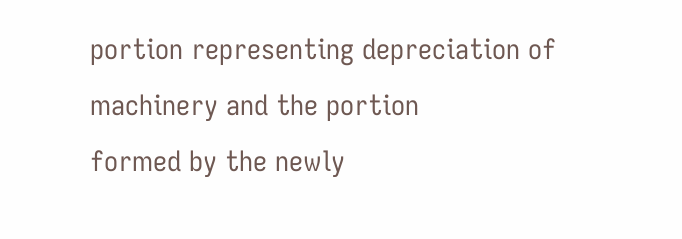portion representing depreciation of machinery and the portion
formed by the newly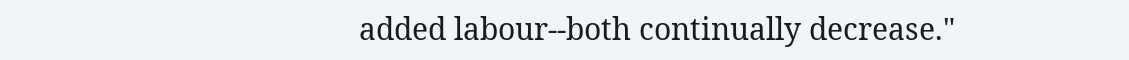added labour--both continually decrease."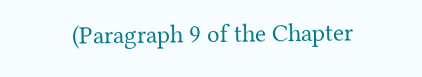(Paragraph 9 of the Chapter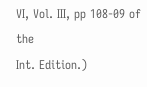VI, Vol. III, pp 108-09 of the
Int. Edition.)